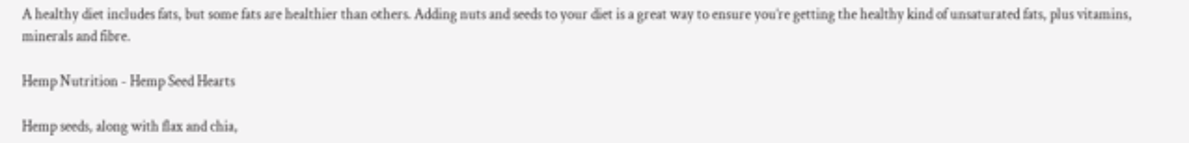A healthy diet includes fats, but some fats are healthier than others. Adding nuts and seeds to your diet is a great way to ensure you’re getting the healthy kind of unsaturated fats, plus vitamins, minerals and fibre.

Hemp Nutrition - Hemp Seed Hearts

Hemp seeds, along with flax and chia,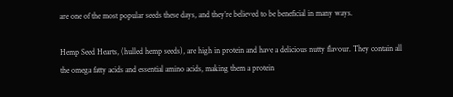are one of the most popular seeds these days, and they’re believed to be beneficial in many ways.

Hemp Seed Hearts, (hulled hemp seeds), are high in protein and have a delicious nutty flavour. They contain all the omega fatty acids and essential amino acids, making them a protein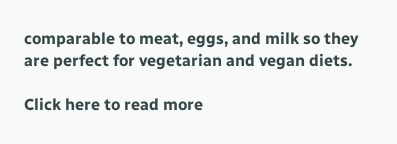comparable to meat, eggs, and milk so they are perfect for vegetarian and vegan diets.

Click here to read more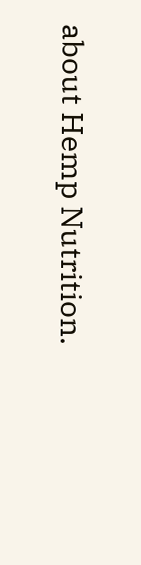about Hemp Nutrition.